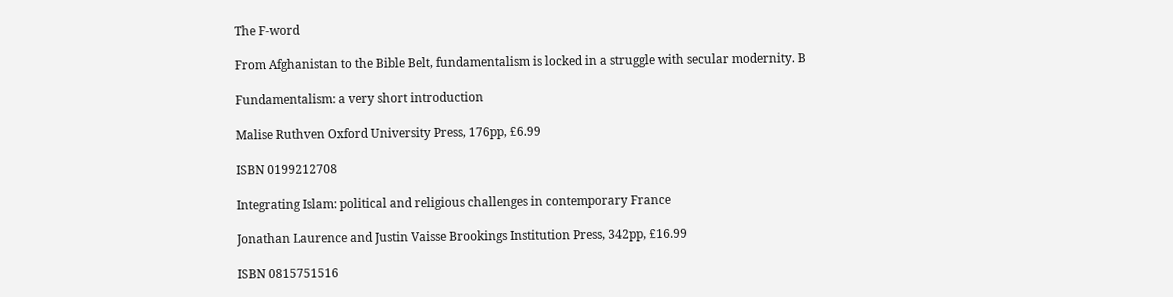The F-word

From Afghanistan to the Bible Belt, fundamentalism is locked in a struggle with secular modernity. B

Fundamentalism: a very short introduction

Malise Ruthven Oxford University Press, 176pp, £6.99

ISBN 0199212708

Integrating Islam: political and religious challenges in contemporary France

Jonathan Laurence and Justin Vaisse Brookings Institution Press, 342pp, £16.99

ISBN 0815751516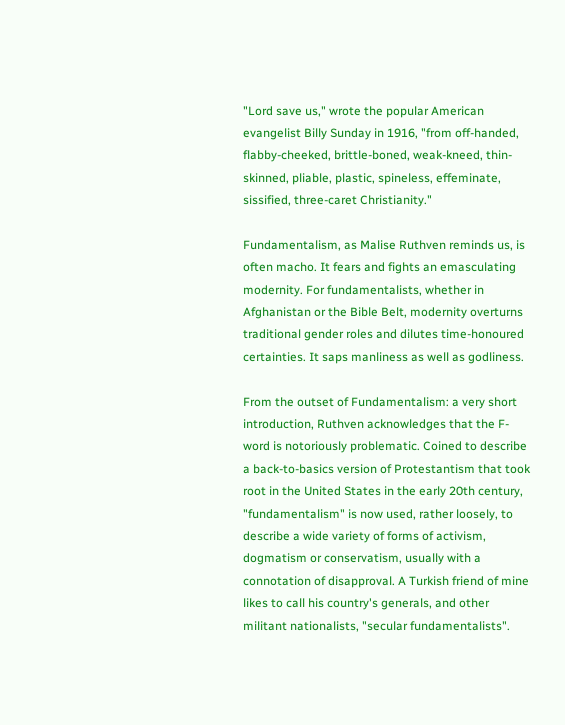"Lord save us," wrote the popular American evangelist Billy Sunday in 1916, "from off-handed, flabby-cheeked, brittle-boned, weak-kneed, thin-skinned, pliable, plastic, spineless, effeminate, sissified, three-caret Christianity."

Fundamentalism, as Malise Ruthven reminds us, is often macho. It fears and fights an emasculating modernity. For fundamentalists, whether in Afghanistan or the Bible Belt, modernity overturns traditional gender roles and dilutes time-honoured certainties. It saps manliness as well as godliness.

From the outset of Fundamentalism: a very short introduction, Ruthven acknowledges that the F-word is notoriously problematic. Coined to describe a back-to-basics version of Protestantism that took root in the United States in the early 20th century, "fundamentalism" is now used, rather loosely, to describe a wide variety of forms of activism, dogmatism or conservatism, usually with a connotation of disapproval. A Turkish friend of mine likes to call his country's generals, and other militant nationalists, "secular fundamentalists".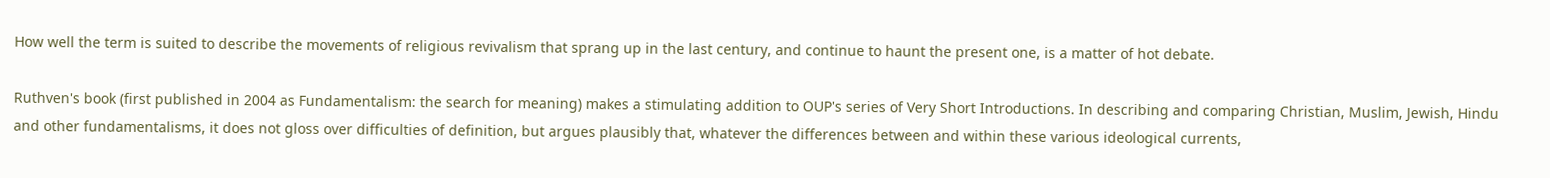How well the term is suited to describe the movements of religious revivalism that sprang up in the last century, and continue to haunt the present one, is a matter of hot debate.

Ruthven's book (first published in 2004 as Fundamentalism: the search for meaning) makes a stimulating addition to OUP's series of Very Short Introductions. In describing and comparing Christian, Muslim, Jewish, Hindu and other fundamentalisms, it does not gloss over difficulties of definition, but argues plausibly that, whatever the differences between and within these various ideological currents,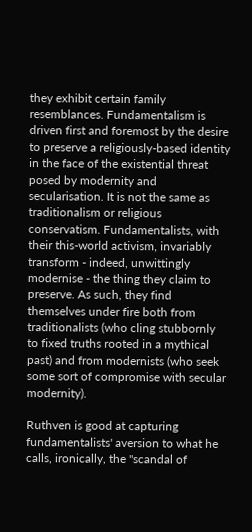they exhibit certain family resemblances. Fundamentalism is driven first and foremost by the desire to preserve a religiously-based identity in the face of the existential threat posed by modernity and secularisation. It is not the same as traditionalism or religious conservatism. Fundamentalists, with their this-world activism, invariably transform - indeed, unwittingly modernise - the thing they claim to preserve. As such, they find themselves under fire both from traditionalists (who cling stubbornly to fixed truths rooted in a mythical past) and from modernists (who seek some sort of compromise with secular modernity).

Ruthven is good at capturing fundamentalists' aversion to what he calls, ironically, the "scandal of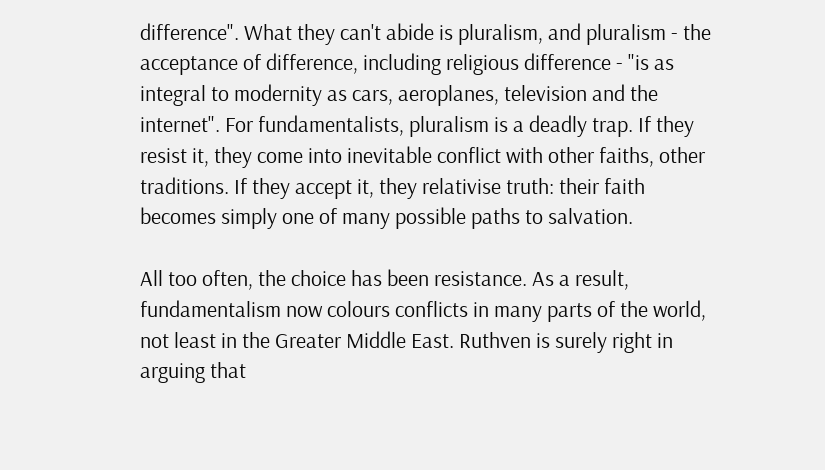difference". What they can't abide is pluralism, and pluralism - the acceptance of difference, including religious difference - "is as integral to modernity as cars, aeroplanes, television and the internet". For fundamentalists, pluralism is a deadly trap. If they resist it, they come into inevitable conflict with other faiths, other traditions. If they accept it, they relativise truth: their faith becomes simply one of many possible paths to salvation.

All too often, the choice has been resistance. As a result, fundamentalism now colours conflicts in many parts of the world, not least in the Greater Middle East. Ruthven is surely right in arguing that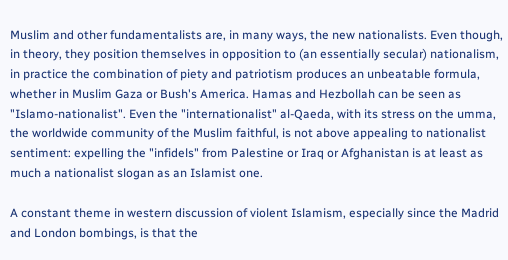Muslim and other fundamentalists are, in many ways, the new nationalists. Even though, in theory, they position themselves in opposition to (an essentially secular) nationalism, in practice the combination of piety and patriotism produces an unbeatable formula, whether in Muslim Gaza or Bush's America. Hamas and Hezbollah can be seen as "Islamo-nationalist". Even the "internationalist" al-Qaeda, with its stress on the umma, the worldwide community of the Muslim faithful, is not above appealing to nationalist sentiment: expelling the "infidels" from Palestine or Iraq or Afghanistan is at least as much a nationalist slogan as an Islamist one.

A constant theme in western discussion of violent Islamism, especially since the Madrid and London bombings, is that the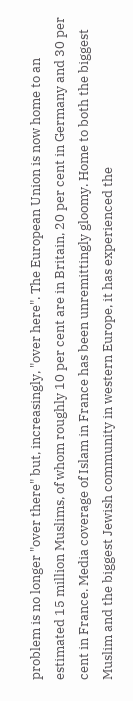problem is no longer "over there" but, increasingly, "over here". The European Union is now home to an estimated 15 million Muslims, of whom roughly 10 per cent are in Britain, 20 per cent in Germany and 30 per cent in France. Media coverage of Islam in France has been unremittingly gloomy. Home to both the biggest Muslim and the biggest Jewish community in western Europe, it has experienced the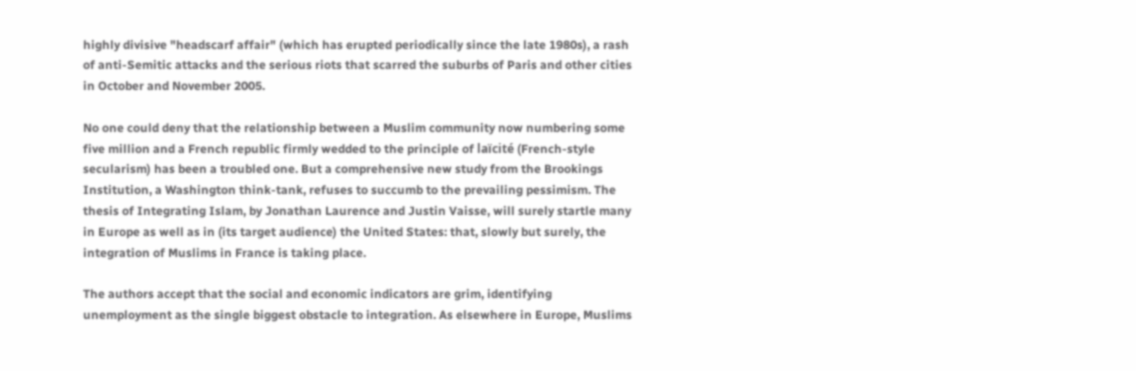highly divisive "headscarf affair" (which has erupted periodically since the late 1980s), a rash of anti-Semitic attacks and the serious riots that scarred the suburbs of Paris and other cities in October and November 2005.

No one could deny that the relationship between a Muslim community now numbering some five million and a French republic firmly wedded to the principle of laïcité (French-style secularism) has been a troubled one. But a comprehensive new study from the Brookings Institution, a Washington think-tank, refuses to succumb to the prevailing pessimism. The thesis of Integrating Islam, by Jonathan Laurence and Justin Vaisse, will surely startle many in Europe as well as in (its target audience) the United States: that, slowly but surely, the integration of Muslims in France is taking place.

The authors accept that the social and economic indicators are grim, identifying unemployment as the single biggest obstacle to integration. As elsewhere in Europe, Muslims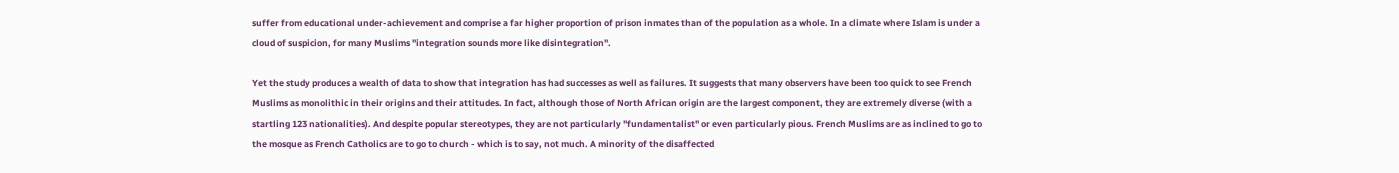suffer from educational under-achievement and comprise a far higher proportion of prison inmates than of the population as a whole. In a climate where Islam is under a cloud of suspicion, for many Muslims "integration sounds more like disintegration".

Yet the study produces a wealth of data to show that integration has had successes as well as failures. It suggests that many observers have been too quick to see French Muslims as monolithic in their origins and their attitudes. In fact, although those of North African origin are the largest component, they are extremely diverse (with a startling 123 nationalities). And despite popular stereotypes, they are not particularly "fundamentalist" or even particularly pious. French Muslims are as inclined to go to the mosque as French Catholics are to go to church - which is to say, not much. A minority of the disaffected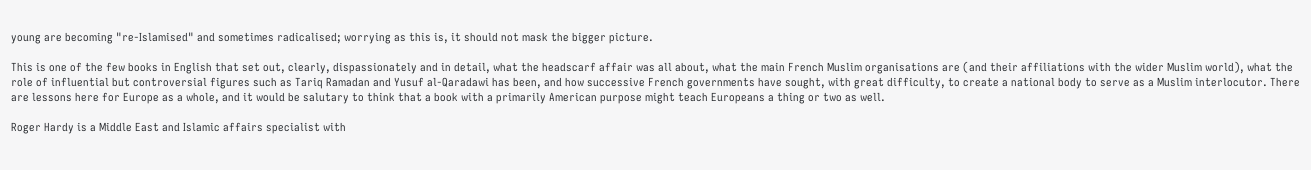young are becoming "re-Islamised" and sometimes radicalised; worrying as this is, it should not mask the bigger picture.

This is one of the few books in English that set out, clearly, dispassionately and in detail, what the headscarf affair was all about, what the main French Muslim organisations are (and their affiliations with the wider Muslim world), what the role of influential but controversial figures such as Tariq Ramadan and Yusuf al-Qaradawi has been, and how successive French governments have sought, with great difficulty, to create a national body to serve as a Muslim interlocutor. There are lessons here for Europe as a whole, and it would be salutary to think that a book with a primarily American purpose might teach Europeans a thing or two as well.

Roger Hardy is a Middle East and Islamic affairs specialist with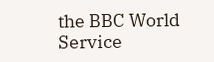the BBC World Service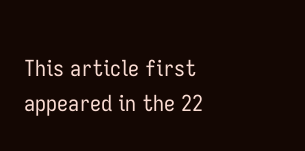This article first appeared in the 22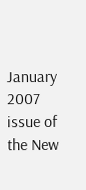January 2007 issue of the New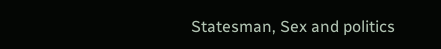Statesman, Sex and politics